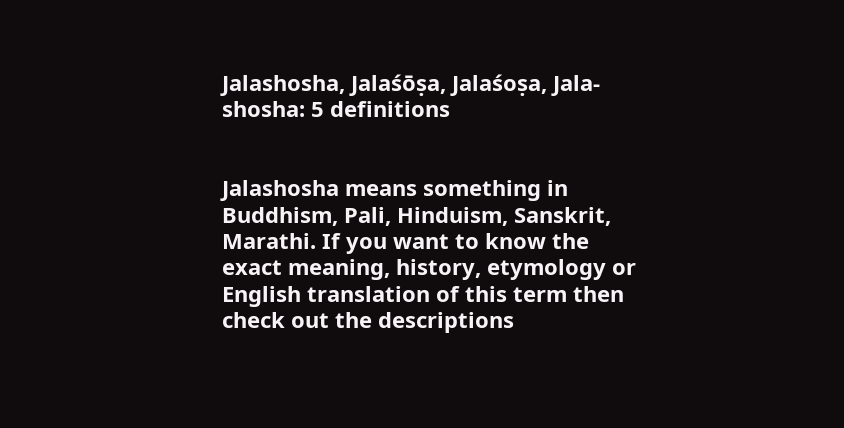Jalashosha, Jalaśōṣa, Jalaśoṣa, Jala-shosha: 5 definitions


Jalashosha means something in Buddhism, Pali, Hinduism, Sanskrit, Marathi. If you want to know the exact meaning, history, etymology or English translation of this term then check out the descriptions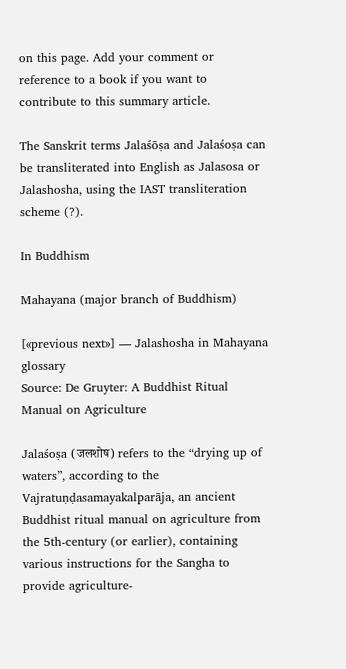on this page. Add your comment or reference to a book if you want to contribute to this summary article.

The Sanskrit terms Jalaśōṣa and Jalaśoṣa can be transliterated into English as Jalasosa or Jalashosha, using the IAST transliteration scheme (?).

In Buddhism

Mahayana (major branch of Buddhism)

[«previous next»] — Jalashosha in Mahayana glossary
Source: De Gruyter: A Buddhist Ritual Manual on Agriculture

Jalaśoṣa (जलशोष) refers to the “drying up of waters”, according to the Vajratuṇḍasamayakalparāja, an ancient Buddhist ritual manual on agriculture from the 5th-century (or earlier), containing various instructions for the Sangha to provide agriculture-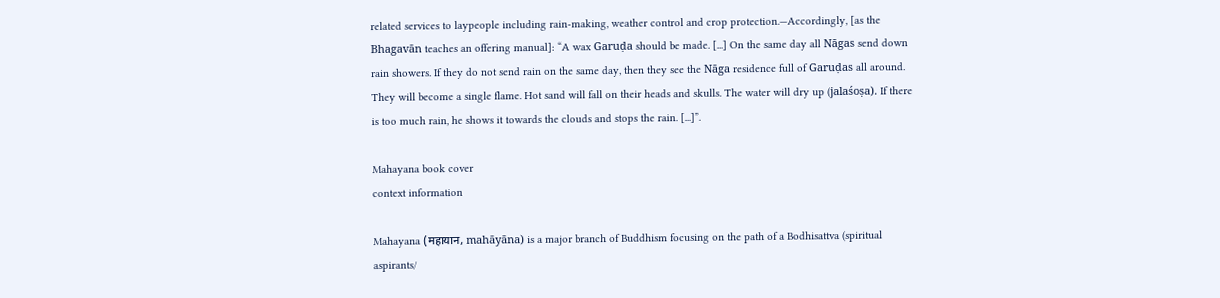related services to laypeople including rain-making, weather control and crop protection.—Accordingly, [as the Bhagavān teaches an offering manual]: “A wax Garuḍa should be made. [...] On the same day all Nāgas send down rain showers. If they do not send rain on the same day, then they see the Nāga residence full of Garuḍas all around. They will become a single flame. Hot sand will fall on their heads and skulls. The water will dry up (jalaśoṣa). If there is too much rain, he shows it towards the clouds and stops the rain. [...]”.

Mahayana book cover
context information

Mahayana (महायान, mahāyāna) is a major branch of Buddhism focusing on the path of a Bodhisattva (spiritual aspirants/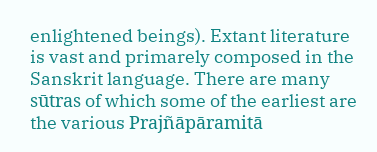enlightened beings). Extant literature is vast and primarely composed in the Sanskrit language. There are many sūtras of which some of the earliest are the various Prajñāpāramitā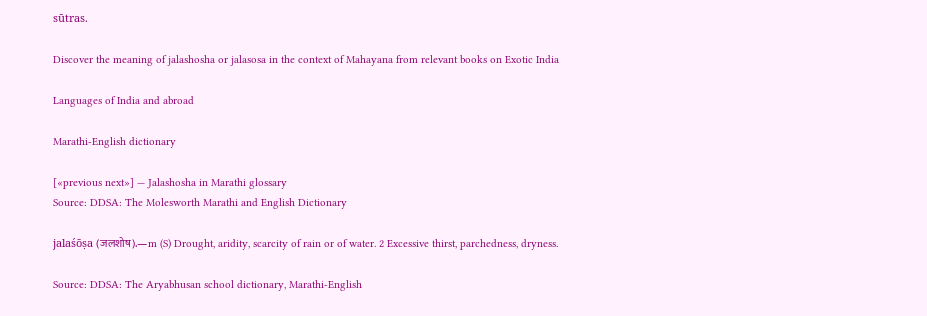sūtras.

Discover the meaning of jalashosha or jalasosa in the context of Mahayana from relevant books on Exotic India

Languages of India and abroad

Marathi-English dictionary

[«previous next»] — Jalashosha in Marathi glossary
Source: DDSA: The Molesworth Marathi and English Dictionary

jalaśōṣa (जलशोष).—m (S) Drought, aridity, scarcity of rain or of water. 2 Excessive thirst, parchedness, dryness.

Source: DDSA: The Aryabhusan school dictionary, Marathi-English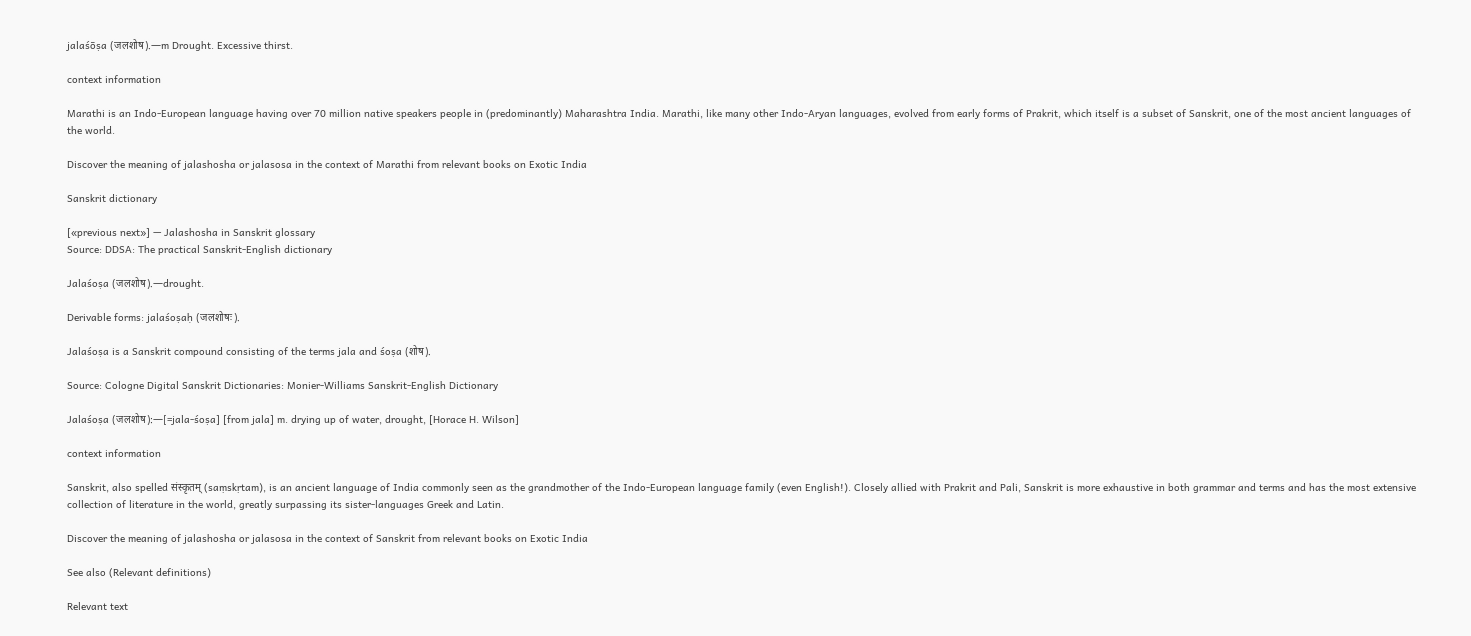jalaśōṣa (जलशोष).—m Drought. Excessive thirst.

context information

Marathi is an Indo-European language having over 70 million native speakers people in (predominantly) Maharashtra India. Marathi, like many other Indo-Aryan languages, evolved from early forms of Prakrit, which itself is a subset of Sanskrit, one of the most ancient languages of the world.

Discover the meaning of jalashosha or jalasosa in the context of Marathi from relevant books on Exotic India

Sanskrit dictionary

[«previous next»] — Jalashosha in Sanskrit glossary
Source: DDSA: The practical Sanskrit-English dictionary

Jalaśoṣa (जलशोष).—drought.

Derivable forms: jalaśoṣaḥ (जलशोषः).

Jalaśoṣa is a Sanskrit compound consisting of the terms jala and śoṣa (शोष).

Source: Cologne Digital Sanskrit Dictionaries: Monier-Williams Sanskrit-English Dictionary

Jalaśoṣa (जलशोष):—[=jala-śoṣa] [from jala] m. drying up of water, drought, [Horace H. Wilson]

context information

Sanskrit, also spelled संस्कृतम् (saṃskṛtam), is an ancient language of India commonly seen as the grandmother of the Indo-European language family (even English!). Closely allied with Prakrit and Pali, Sanskrit is more exhaustive in both grammar and terms and has the most extensive collection of literature in the world, greatly surpassing its sister-languages Greek and Latin.

Discover the meaning of jalashosha or jalasosa in the context of Sanskrit from relevant books on Exotic India

See also (Relevant definitions)

Relevant text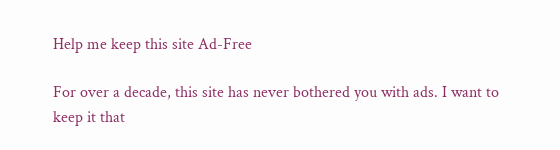Help me keep this site Ad-Free

For over a decade, this site has never bothered you with ads. I want to keep it that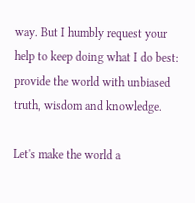way. But I humbly request your help to keep doing what I do best: provide the world with unbiased truth, wisdom and knowledge.

Let's make the world a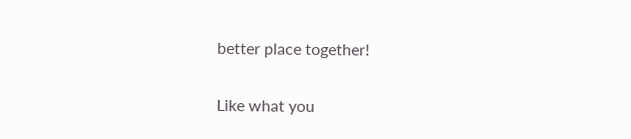better place together!

Like what you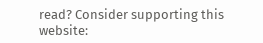read? Consider supporting this website: